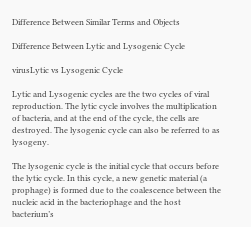Difference Between Similar Terms and Objects

Difference Between Lytic and Lysogenic Cycle

virusLytic vs Lysogenic Cycle

Lytic and Lysogenic cycles are the two cycles of viral reproduction. The lytic cycle involves the multiplication of bacteria, and at the end of the cycle, the cells are destroyed. The lysogenic cycle can also be referred to as lysogeny.

The lysogenic cycle is the initial cycle that occurs before the lytic cycle. In this cycle, a new genetic material (a prophage) is formed due to the coalescence between the nucleic acid in the bacteriophage and the host bacterium’s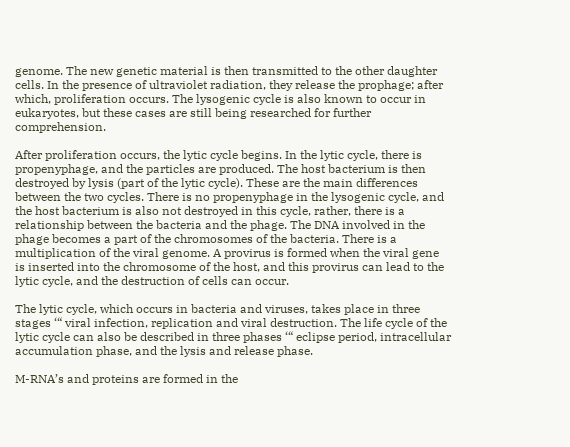genome. The new genetic material is then transmitted to the other daughter cells. In the presence of ultraviolet radiation, they release the prophage; after which, proliferation occurs. The lysogenic cycle is also known to occur in eukaryotes, but these cases are still being researched for further comprehension.

After proliferation occurs, the lytic cycle begins. In the lytic cycle, there is propenyphage, and the particles are produced. The host bacterium is then destroyed by lysis (part of the lytic cycle). These are the main differences between the two cycles. There is no propenyphage in the lysogenic cycle, and the host bacterium is also not destroyed in this cycle, rather, there is a relationship between the bacteria and the phage. The DNA involved in the phage becomes a part of the chromosomes of the bacteria. There is a multiplication of the viral genome. A provirus is formed when the viral gene is inserted into the chromosome of the host, and this provirus can lead to the lytic cycle, and the destruction of cells can occur.

The lytic cycle, which occurs in bacteria and viruses, takes place in three stages ‘“ viral infection, replication and viral destruction. The life cycle of the lytic cycle can also be described in three phases ‘“ eclipse period, intracellular accumulation phase, and the lysis and release phase.

M-RNA’s and proteins are formed in the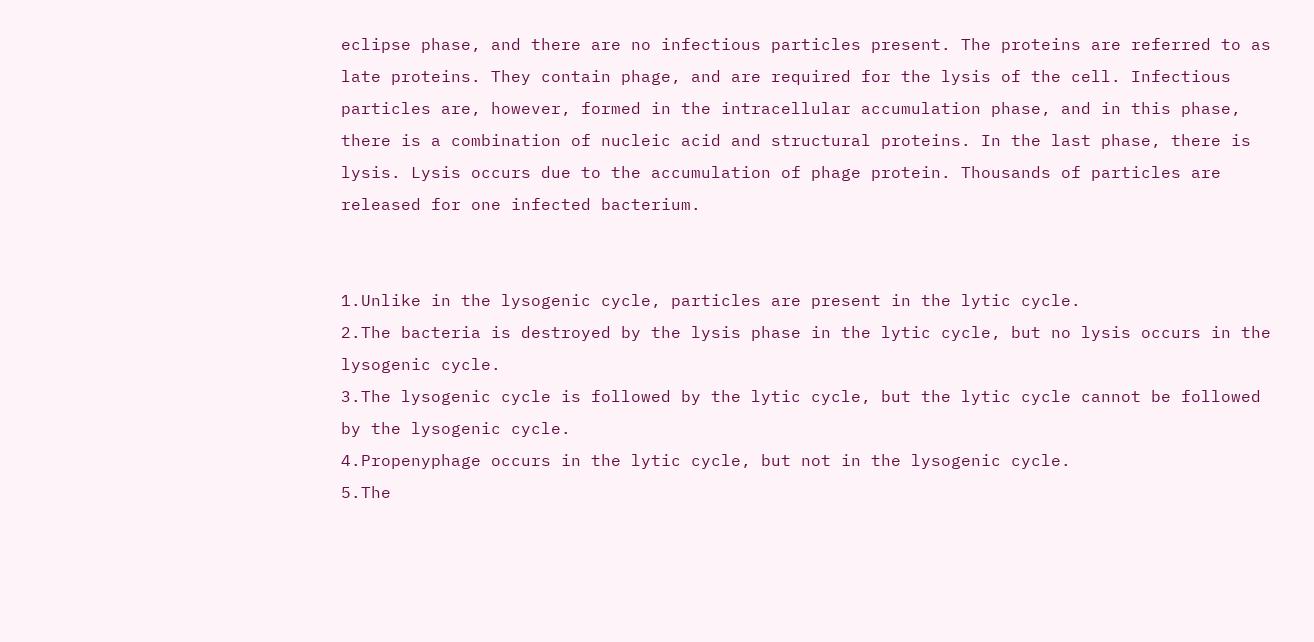eclipse phase, and there are no infectious particles present. The proteins are referred to as late proteins. They contain phage, and are required for the lysis of the cell. Infectious particles are, however, formed in the intracellular accumulation phase, and in this phase, there is a combination of nucleic acid and structural proteins. In the last phase, there is lysis. Lysis occurs due to the accumulation of phage protein. Thousands of particles are released for one infected bacterium.


1.Unlike in the lysogenic cycle, particles are present in the lytic cycle.
2.The bacteria is destroyed by the lysis phase in the lytic cycle, but no lysis occurs in the lysogenic cycle.
3.The lysogenic cycle is followed by the lytic cycle, but the lytic cycle cannot be followed by the lysogenic cycle.
4.Propenyphage occurs in the lytic cycle, but not in the lysogenic cycle.
5.The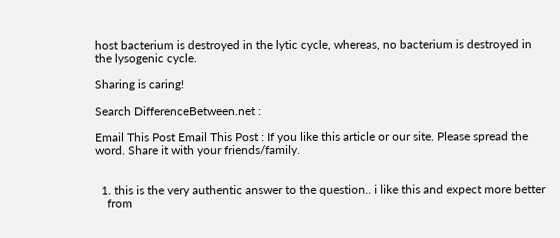host bacterium is destroyed in the lytic cycle, whereas, no bacterium is destroyed in the lysogenic cycle.

Sharing is caring!

Search DifferenceBetween.net :

Email This Post Email This Post : If you like this article or our site. Please spread the word. Share it with your friends/family.


  1. this is the very authentic answer to the question.. i like this and expect more better
    from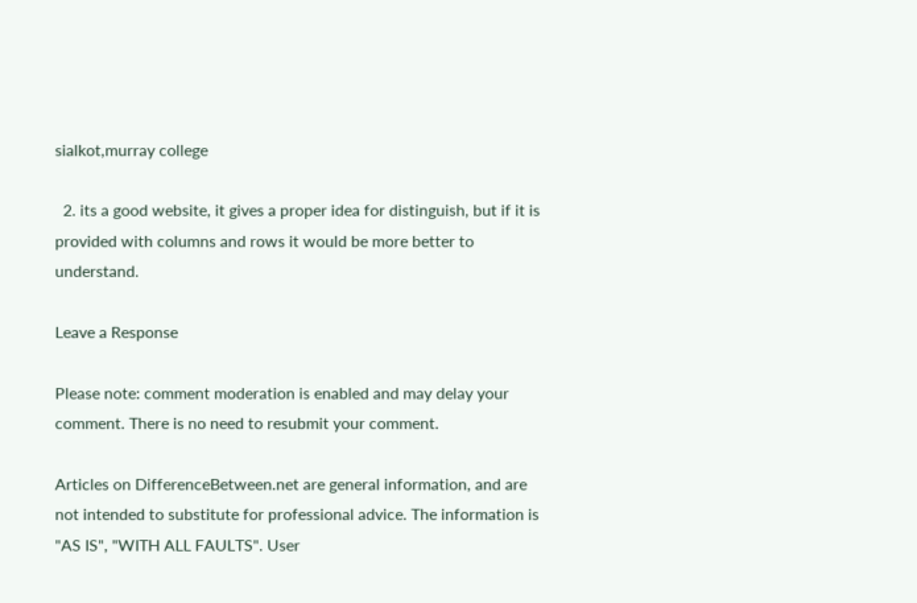sialkot,murray college

  2. its a good website, it gives a proper idea for distinguish, but if it is provided with columns and rows it would be more better to understand.

Leave a Response

Please note: comment moderation is enabled and may delay your comment. There is no need to resubmit your comment.

Articles on DifferenceBetween.net are general information, and are not intended to substitute for professional advice. The information is "AS IS", "WITH ALL FAULTS". User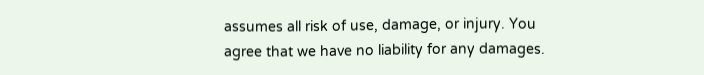assumes all risk of use, damage, or injury. You agree that we have no liability for any damages.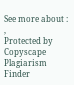See more about : ,
Protected by Copyscape Plagiarism Finder